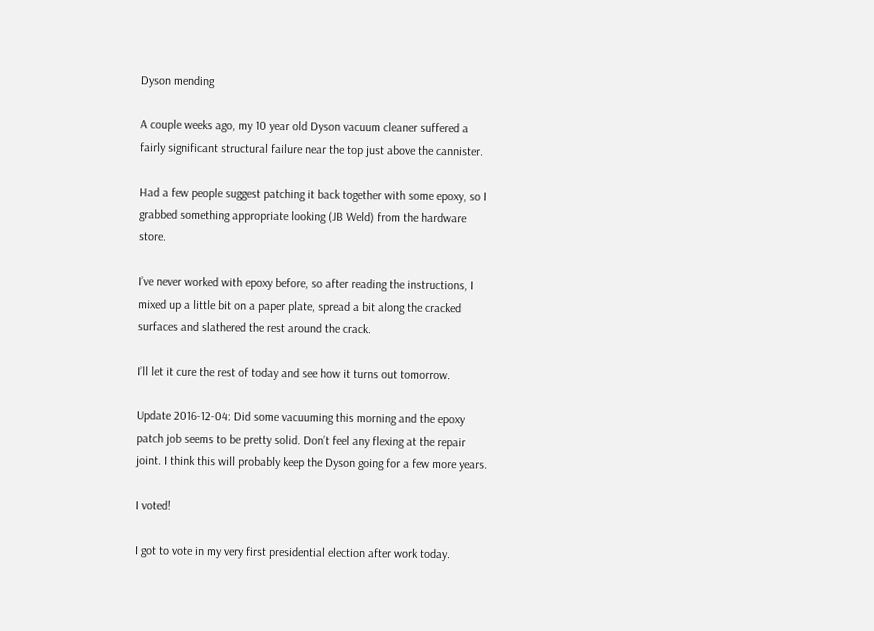Dyson mending

A couple weeks ago, my 10 year old Dyson vacuum cleaner suffered a fairly significant structural failure near the top just above the cannister.

Had a few people suggest patching it back together with some epoxy, so I grabbed something appropriate looking (JB Weld) from the hardware store.

I’ve never worked with epoxy before, so after reading the instructions, I mixed up a little bit on a paper plate, spread a bit along the cracked surfaces and slathered the rest around the crack.

I’ll let it cure the rest of today and see how it turns out tomorrow.

Update 2016-12-04: Did some vacuuming this morning and the epoxy patch job seems to be pretty solid. Don’t feel any flexing at the repair joint. I think this will probably keep the Dyson going for a few more years.

I voted!

I got to vote in my very first presidential election after work today.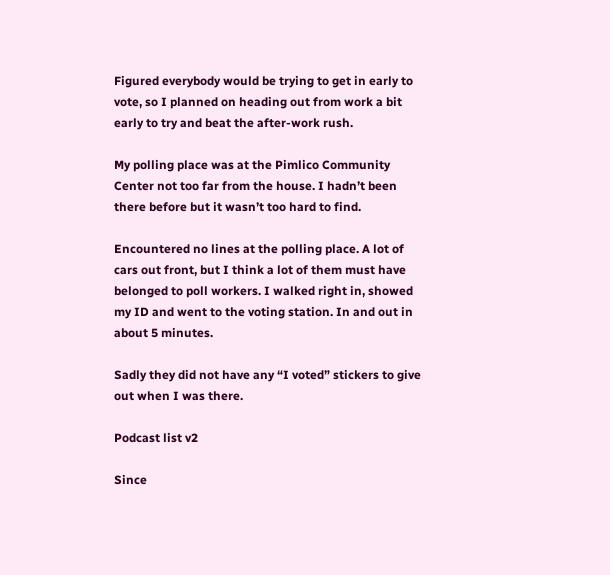Figured everybody would be trying to get in early to vote, so I planned on heading out from work a bit early to try and beat the after-work rush.

My polling place was at the Pimlico Community Center not too far from the house. I hadn’t been there before but it wasn’t too hard to find.

Encountered no lines at the polling place. A lot of cars out front, but I think a lot of them must have belonged to poll workers. I walked right in, showed my ID and went to the voting station. In and out in about 5 minutes.

Sadly they did not have any “I voted” stickers to give out when I was there.

Podcast list v2

Since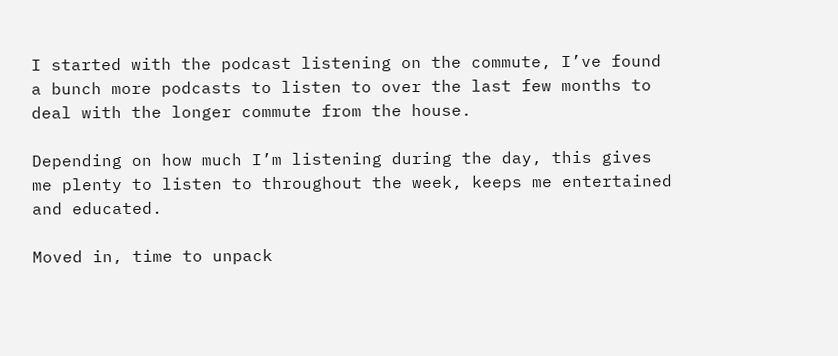I started with the podcast listening on the commute, I’ve found a bunch more podcasts to listen to over the last few months to deal with the longer commute from the house.

Depending on how much I’m listening during the day, this gives me plenty to listen to throughout the week, keeps me entertained and educated.

Moved in, time to unpack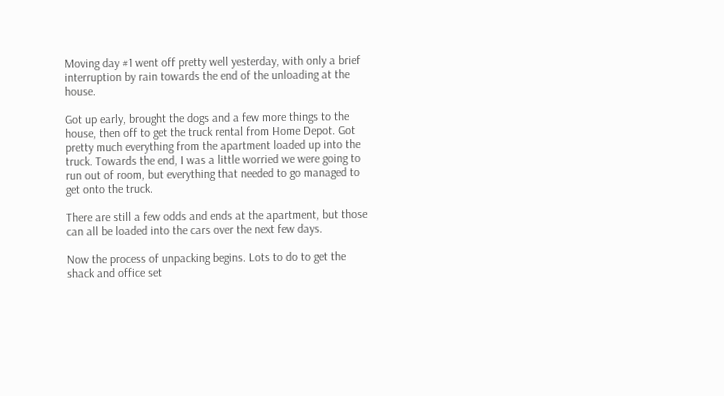Moving day #1 went off pretty well yesterday, with only a brief interruption by rain towards the end of the unloading at the house.

Got up early, brought the dogs and a few more things to the house, then off to get the truck rental from Home Depot. Got pretty much everything from the apartment loaded up into the truck. Towards the end, I was a little worried we were going to run out of room, but everything that needed to go managed to get onto the truck.

There are still a few odds and ends at the apartment, but those can all be loaded into the cars over the next few days.

Now the process of unpacking begins. Lots to do to get the shack and office set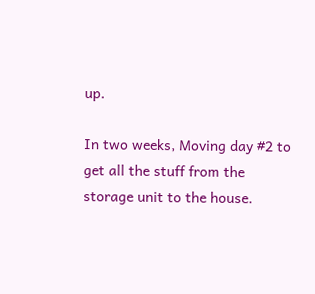up.

In two weeks, Moving day #2 to get all the stuff from the storage unit to the house.